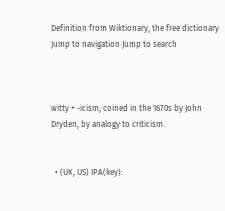Definition from Wiktionary, the free dictionary
Jump to navigation Jump to search



witty + -icism; coined in the 1670s by John Dryden, by analogy to criticism.


  • (UK, US) IPA(key):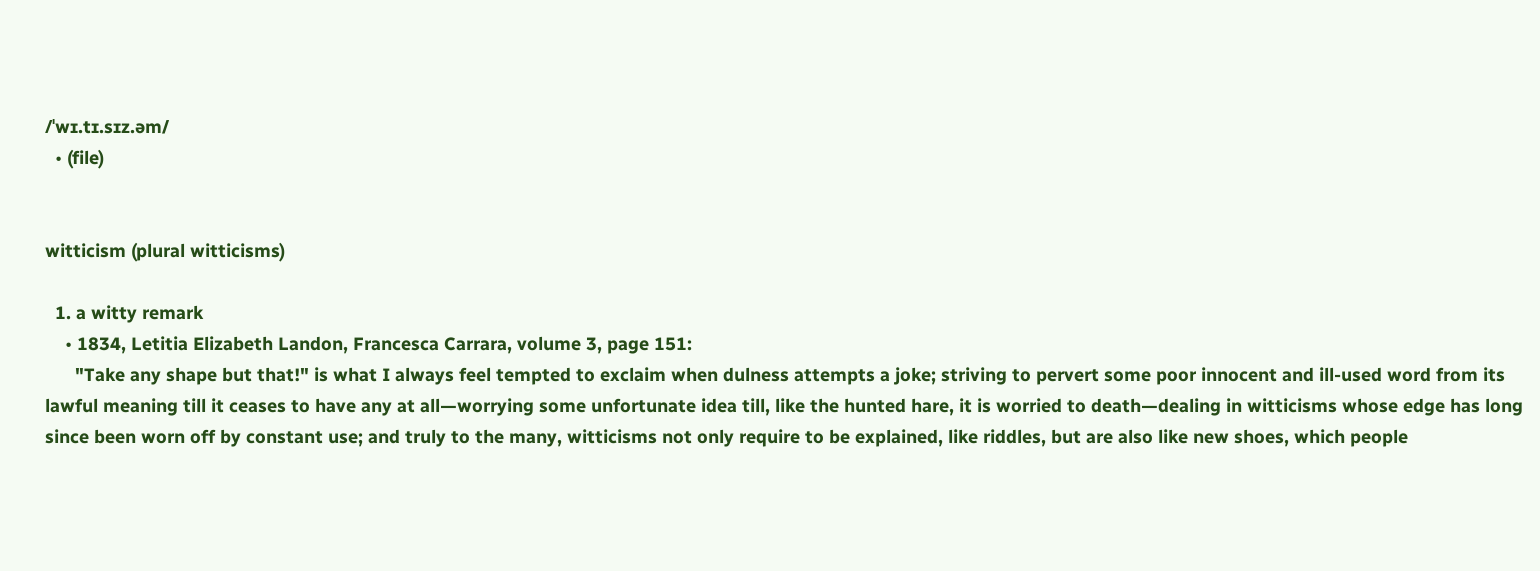/ˈwɪ.tɪ.sɪz.əm/
  • (file)


witticism (plural witticisms)

  1. a witty remark
    • 1834, Letitia Elizabeth Landon, Francesca Carrara, volume 3, page 151:
      "Take any shape but that!" is what I always feel tempted to exclaim when dulness attempts a joke; striving to pervert some poor innocent and ill-used word from its lawful meaning till it ceases to have any at all—worrying some unfortunate idea till, like the hunted hare, it is worried to death—dealing in witticisms whose edge has long since been worn off by constant use; and truly to the many, witticisms not only require to be explained, like riddles, but are also like new shoes, which people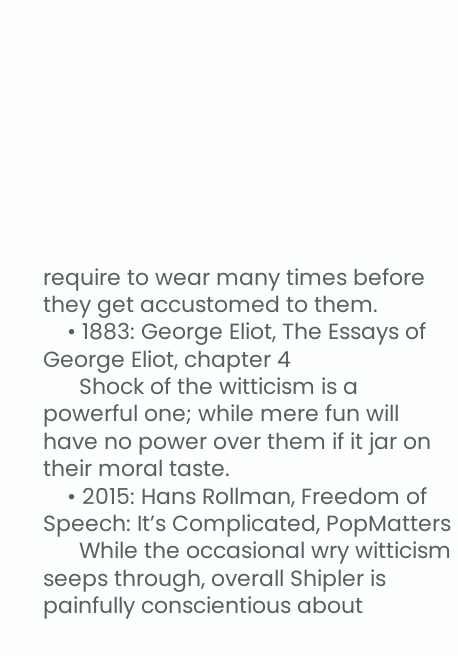require to wear many times before they get accustomed to them.
    • 1883: George Eliot, The Essays of George Eliot, chapter 4
      Shock of the witticism is a powerful one; while mere fun will have no power over them if it jar on their moral taste.
    • 2015: Hans Rollman, Freedom of Speech: It’s Complicated, PopMatters
      While the occasional wry witticism seeps through, overall Shipler is painfully conscientious about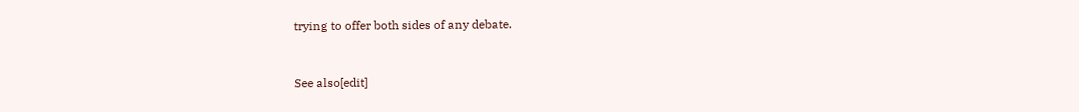trying to offer both sides of any debate.



See also[edit]